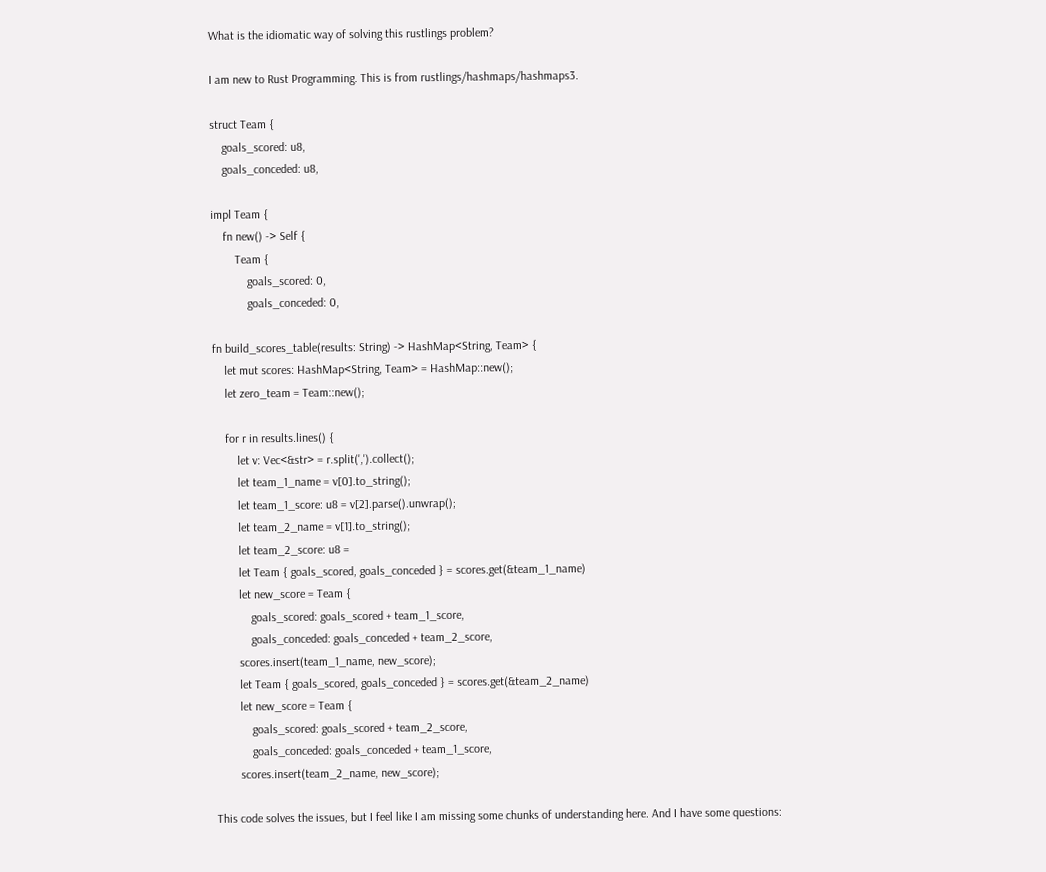What is the idiomatic way of solving this rustlings problem?

I am new to Rust Programming. This is from rustlings/hashmaps/hashmaps3.

struct Team {
    goals_scored: u8,
    goals_conceded: u8,

impl Team {
    fn new() -> Self {
        Team {
            goals_scored: 0,
            goals_conceded: 0,

fn build_scores_table(results: String) -> HashMap<String, Team> {
    let mut scores: HashMap<String, Team> = HashMap::new();
    let zero_team = Team::new();

    for r in results.lines() {
        let v: Vec<&str> = r.split(',').collect();
        let team_1_name = v[0].to_string();
        let team_1_score: u8 = v[2].parse().unwrap();
        let team_2_name = v[1].to_string();
        let team_2_score: u8 =
        let Team { goals_scored, goals_conceded } = scores.get(&team_1_name)
        let new_score = Team {
            goals_scored: goals_scored + team_1_score,
            goals_conceded: goals_conceded + team_2_score,
        scores.insert(team_1_name, new_score);
        let Team { goals_scored, goals_conceded } = scores.get(&team_2_name)
        let new_score = Team {
            goals_scored: goals_scored + team_2_score,
            goals_conceded: goals_conceded + team_1_score,
        scores.insert(team_2_name, new_score);

This code solves the issues, but I feel like I am missing some chunks of understanding here. And I have some questions: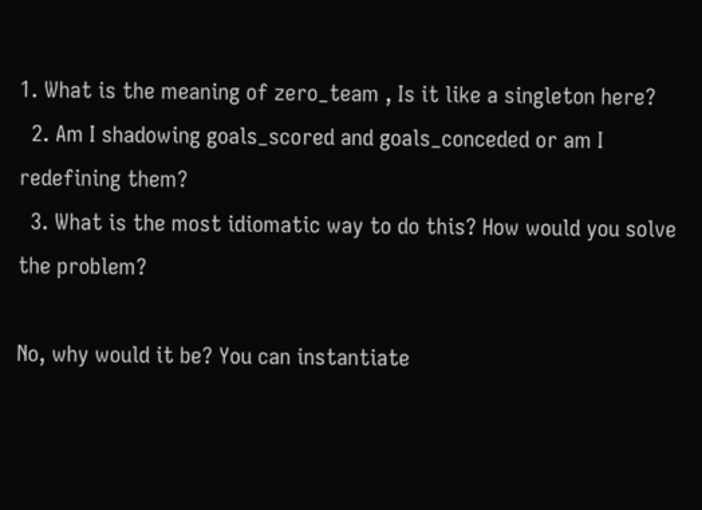1. What is the meaning of zero_team , Is it like a singleton here?
  2. Am I shadowing goals_scored and goals_conceded or am I redefining them?
  3. What is the most idiomatic way to do this? How would you solve the problem?

No, why would it be? You can instantiate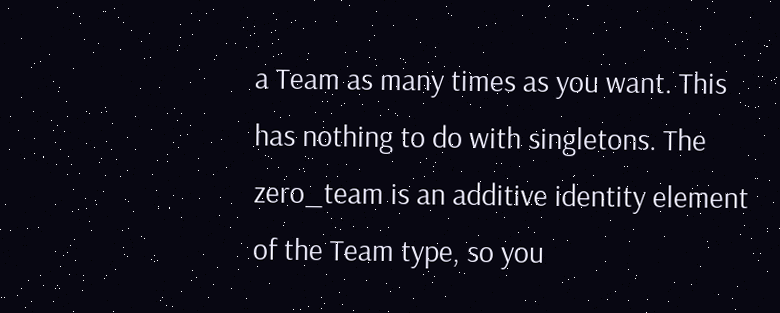a Team as many times as you want. This has nothing to do with singletons. The zero_team is an additive identity element of the Team type, so you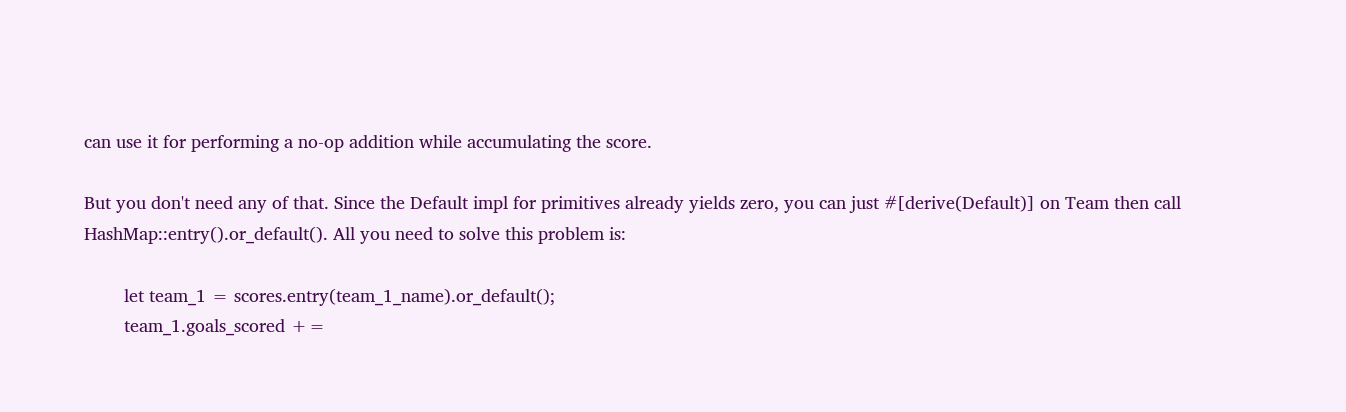can use it for performing a no-op addition while accumulating the score.

But you don't need any of that. Since the Default impl for primitives already yields zero, you can just #[derive(Default)] on Team then call HashMap::entry().or_default(). All you need to solve this problem is:

        let team_1 = scores.entry(team_1_name).or_default();
        team_1.goals_scored +=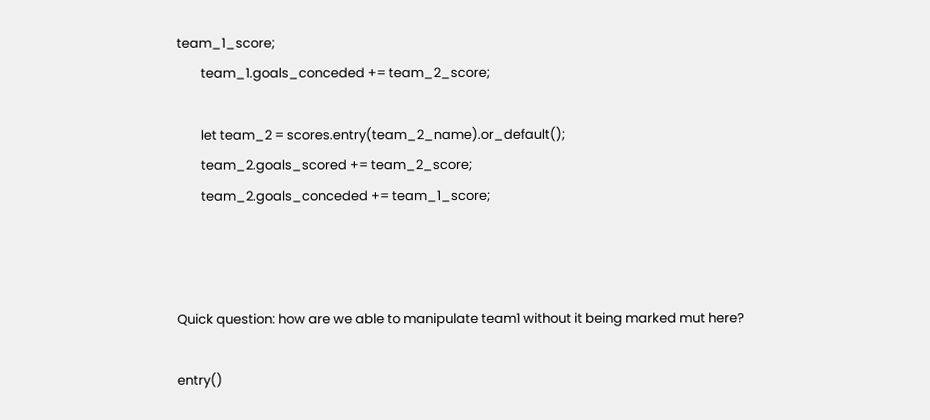team_1_score;
        team_1.goals_conceded += team_2_score;

        let team_2 = scores.entry(team_2_name).or_default();
        team_2.goals_scored += team_2_score;
        team_2.goals_conceded += team_1_score;



Quick question: how are we able to manipulate team1 without it being marked mut here?

entry()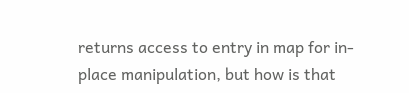returns access to entry in map for in-place manipulation, but how is that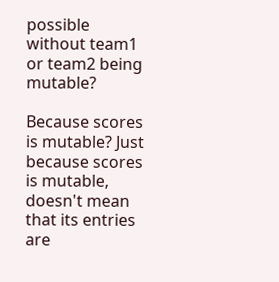possible without team1 or team2 being mutable?

Because scores is mutable? Just because scores is mutable, doesn't mean that its entries are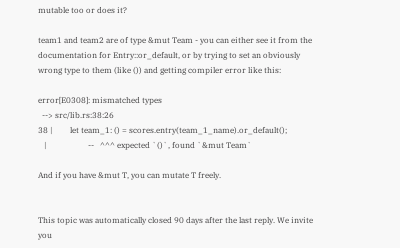mutable too or does it?

team1 and team2 are of type &mut Team - you can either see it from the documentation for Entry::or_default, or by trying to set an obviously wrong type to them (like ()) and getting compiler error like this:

error[E0308]: mismatched types
  --> src/lib.rs:38:26
38 |         let team_1: () = scores.entry(team_1_name).or_default();
   |                     --   ^^^ expected `()`, found `&mut Team`

And if you have &mut T, you can mutate T freely.


This topic was automatically closed 90 days after the last reply. We invite you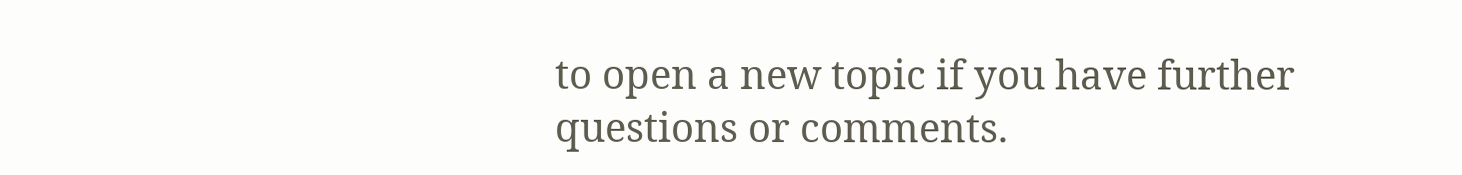to open a new topic if you have further questions or comments.